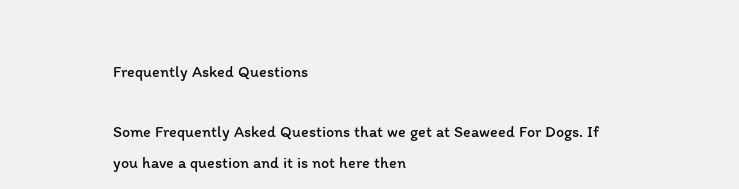Frequently Asked Questions

Some Frequently Asked Questions that we get at Seaweed For Dogs. If you have a question and it is not here then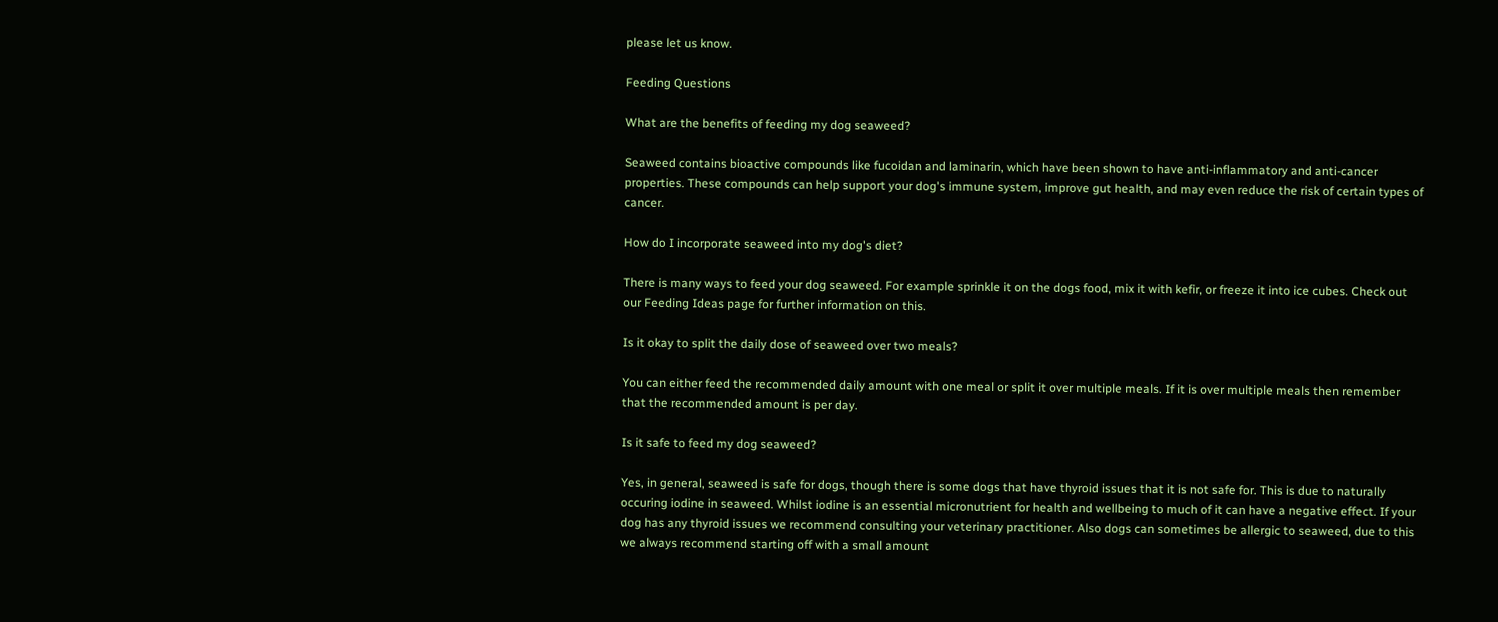please let us know.

Feeding Questions

What are the benefits of feeding my dog seaweed?

Seaweed contains bioactive compounds like fucoidan and laminarin, which have been shown to have anti-inflammatory and anti-cancer properties. These compounds can help support your dog's immune system, improve gut health, and may even reduce the risk of certain types of cancer.

How do I incorporate seaweed into my dog's diet?

There is many ways to feed your dog seaweed. For example sprinkle it on the dogs food, mix it with kefir, or freeze it into ice cubes. Check out our Feeding Ideas page for further information on this.

Is it okay to split the daily dose of seaweed over two meals?

You can either feed the recommended daily amount with one meal or split it over multiple meals. If it is over multiple meals then remember that the recommended amount is per day.

Is it safe to feed my dog seaweed?

Yes, in general, seaweed is safe for dogs, though there is some dogs that have thyroid issues that it is not safe for. This is due to naturally occuring iodine in seaweed. Whilst iodine is an essential micronutrient for health and wellbeing to much of it can have a negative effect. If your dog has any thyroid issues we recommend consulting your veterinary practitioner. Also dogs can sometimes be allergic to seaweed, due to this we always recommend starting off with a small amount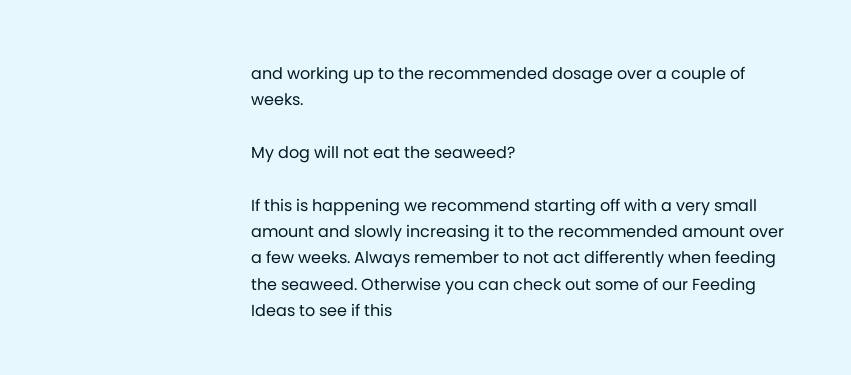and working up to the recommended dosage over a couple of weeks.

My dog will not eat the seaweed?

If this is happening we recommend starting off with a very small amount and slowly increasing it to the recommended amount over a few weeks. Always remember to not act differently when feeding the seaweed. Otherwise you can check out some of our Feeding Ideas to see if this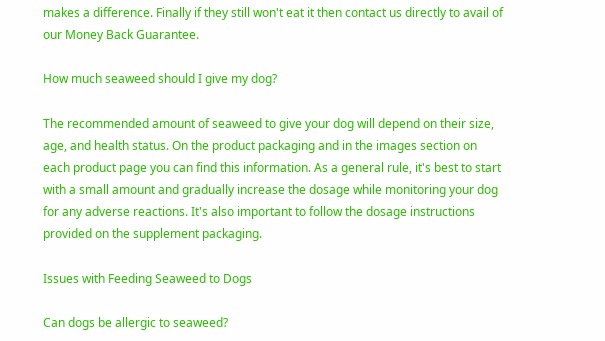makes a difference. Finally if they still won't eat it then contact us directly to avail of our Money Back Guarantee.

How much seaweed should I give my dog?

The recommended amount of seaweed to give your dog will depend on their size, age, and health status. On the product packaging and in the images section on each product page you can find this information. As a general rule, it's best to start with a small amount and gradually increase the dosage while monitoring your dog for any adverse reactions. It's also important to follow the dosage instructions provided on the supplement packaging.

Issues with Feeding Seaweed to Dogs

Can dogs be allergic to seaweed?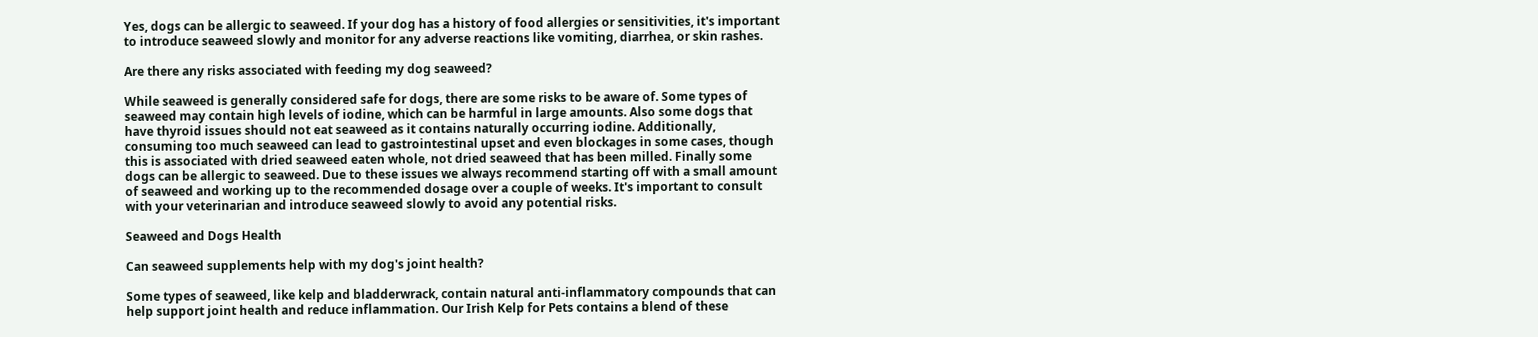Yes, dogs can be allergic to seaweed. If your dog has a history of food allergies or sensitivities, it's important to introduce seaweed slowly and monitor for any adverse reactions like vomiting, diarrhea, or skin rashes.

Are there any risks associated with feeding my dog seaweed?

While seaweed is generally considered safe for dogs, there are some risks to be aware of. Some types of seaweed may contain high levels of iodine, which can be harmful in large amounts. Also some dogs that have thyroid issues should not eat seaweed as it contains naturally occurring iodine. Additionally, consuming too much seaweed can lead to gastrointestinal upset and even blockages in some cases, though this is associated with dried seaweed eaten whole, not dried seaweed that has been milled. Finally some dogs can be allergic to seaweed. Due to these issues we always recommend starting off with a small amount of seaweed and working up to the recommended dosage over a couple of weeks. It's important to consult with your veterinarian and introduce seaweed slowly to avoid any potential risks.

Seaweed and Dogs Health

Can seaweed supplements help with my dog's joint health?

Some types of seaweed, like kelp and bladderwrack, contain natural anti-inflammatory compounds that can help support joint health and reduce inflammation. Our Irish Kelp for Pets contains a blend of these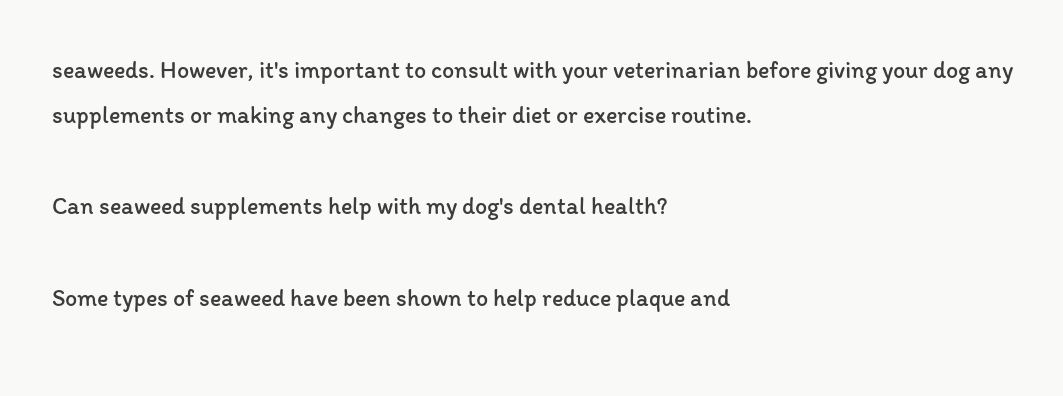seaweeds. However, it's important to consult with your veterinarian before giving your dog any supplements or making any changes to their diet or exercise routine.

Can seaweed supplements help with my dog's dental health?

Some types of seaweed have been shown to help reduce plaque and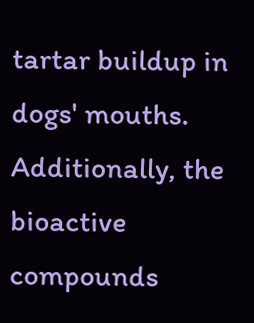tartar buildup in dogs' mouths. Additionally, the bioactive compounds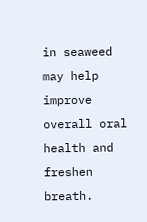in seaweed may help improve overall oral health and freshen breath.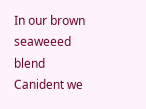In our brown seaweeed blend Canident we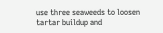use three seaweeds to loosen tartar buildup and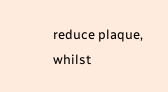reduce plaque, whilst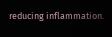reducing inflammation.